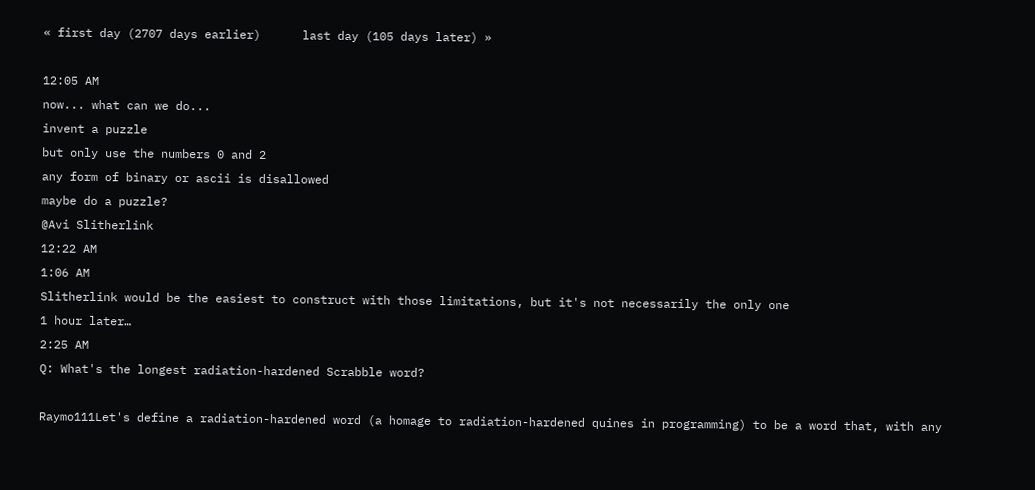« first day (2707 days earlier)      last day (105 days later) »

12:05 AM
now... what can we do...
invent a puzzle
but only use the numbers 0 and 2
any form of binary or ascii is disallowed
maybe do a puzzle?
@Avi Slitherlink
12:22 AM
1:06 AM
Slitherlink would be the easiest to construct with those limitations, but it's not necessarily the only one
1 hour later…
2:25 AM
Q: What's the longest radiation-hardened Scrabble word?

Raymo111Let's define a radiation-hardened word (a homage to radiation-hardened quines in programming) to be a word that, with any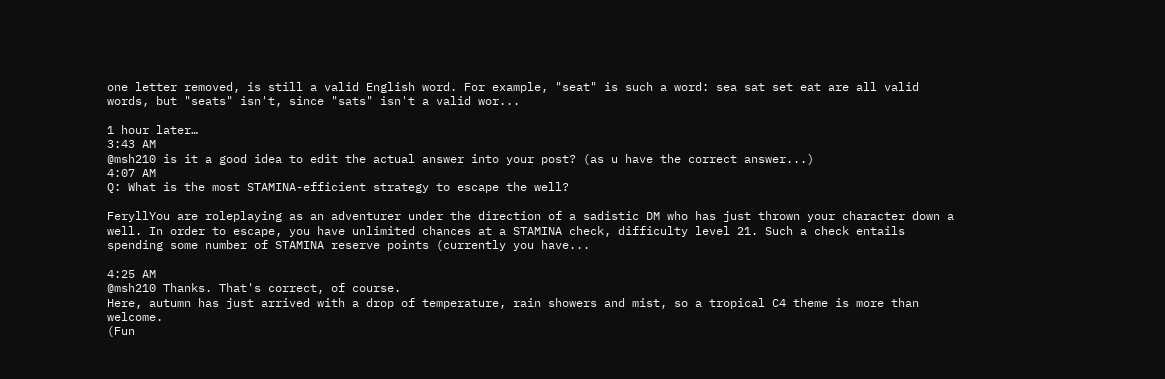one letter removed, is still a valid English word. For example, "seat" is such a word: sea sat set eat are all valid words, but "seats" isn't, since "sats" isn't a valid wor...

1 hour later…
3:43 AM
@msh210 is it a good idea to edit the actual answer into your post? (as u have the correct answer...)
4:07 AM
Q: What is the most STAMINA-efficient strategy to escape the well?

FeryllYou are roleplaying as an adventurer under the direction of a sadistic DM who has just thrown your character down a well. In order to escape, you have unlimited chances at a STAMINA check, difficulty level 21. Such a check entails spending some number of STAMINA reserve points (currently you have...

4:25 AM
@msh210 Thanks. That's correct, of course.
Here, autumn has just arrived with a drop of temperature, rain showers and mist, so a tropical C4 theme is more than welcome.
(Fun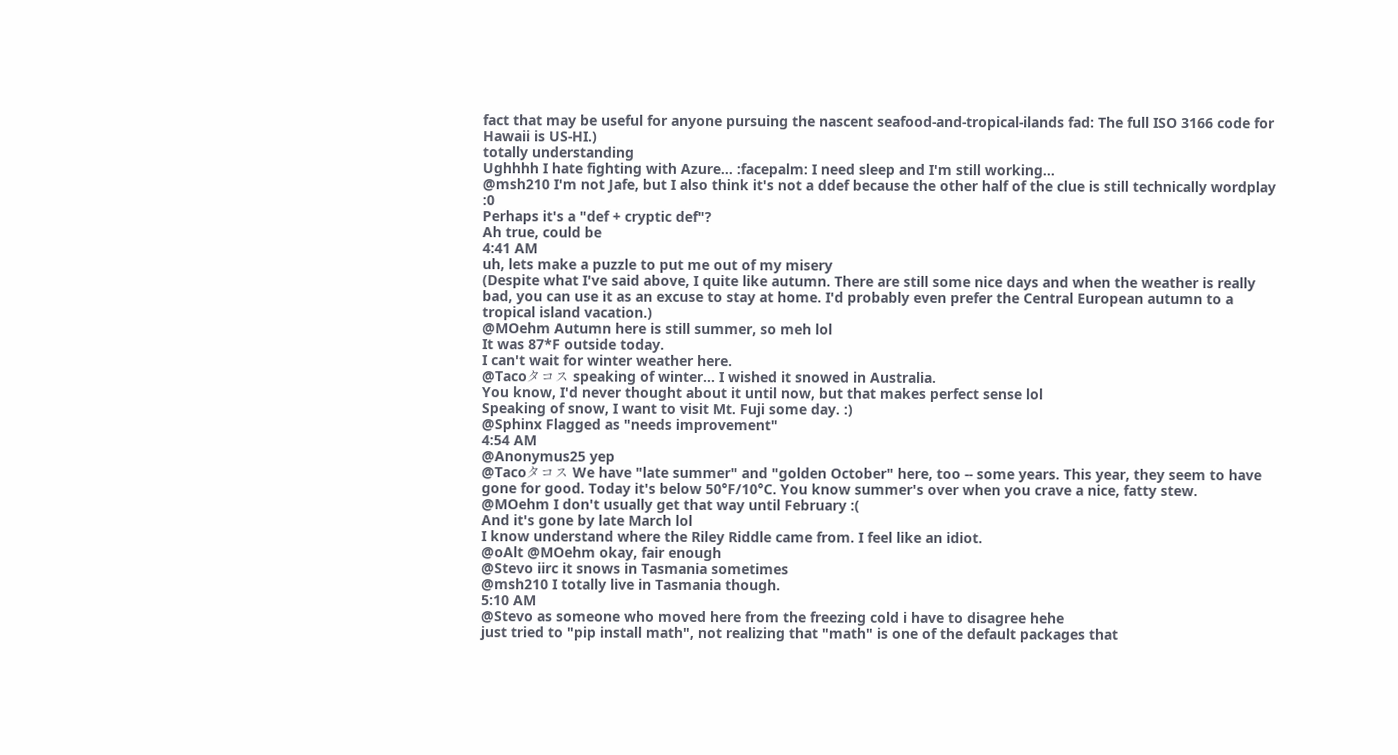fact that may be useful for anyone pursuing the nascent seafood-and-tropical-ilands fad: The full ISO 3166 code for Hawaii is US-HI.)
totally understanding
Ughhhh I hate fighting with Azure... :facepalm: I need sleep and I'm still working...
@msh210 I'm not Jafe, but I also think it's not a ddef because the other half of the clue is still technically wordplay :0
Perhaps it's a "def + cryptic def"?
Ah true, could be
4:41 AM
uh, lets make a puzzle to put me out of my misery
(Despite what I've said above, I quite like autumn. There are still some nice days and when the weather is really bad, you can use it as an excuse to stay at home. I'd probably even prefer the Central European autumn to a tropical island vacation.)
@MOehm Autumn here is still summer, so meh lol
It was 87*F outside today.
I can't wait for winter weather here.
@Tacoタコス speaking of winter... I wished it snowed in Australia.
You know, I'd never thought about it until now, but that makes perfect sense lol
Speaking of snow, I want to visit Mt. Fuji some day. :)
@Sphinx Flagged as "needs improvement"
4:54 AM
@Anonymus25 yep
@Tacoタコス We have "late summer" and "golden October" here, too -- some years. This year, they seem to have gone for good. Today it's below 50°F/10°C. You know summer's over when you crave a nice, fatty stew.
@MOehm I don't usually get that way until February :(
And it's gone by late March lol
I know understand where the Riley Riddle came from. I feel like an idiot.
@oAlt @MOehm okay, fair enough
@Stevo iirc it snows in Tasmania sometimes
@msh210 I totally live in Tasmania though.
5:10 AM
@Stevo as someone who moved here from the freezing cold i have to disagree hehe
just tried to "pip install math", not realizing that "math" is one of the default packages that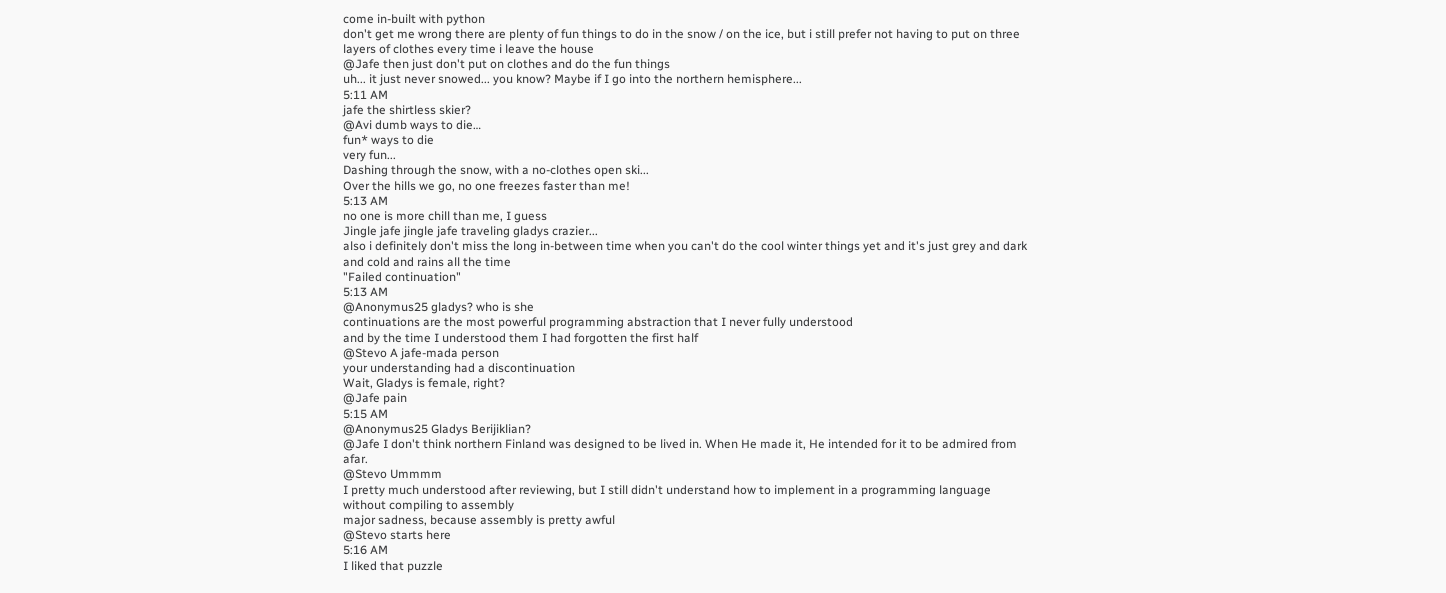come in-built with python
don't get me wrong there are plenty of fun things to do in the snow / on the ice, but i still prefer not having to put on three layers of clothes every time i leave the house
@Jafe then just don't put on clothes and do the fun things
uh... it just never snowed... you know? Maybe if I go into the northern hemisphere...
5:11 AM
jafe the shirtless skier?
@Avi dumb ways to die…
fun* ways to die
very fun...
Dashing through the snow, with a no-clothes open ski...
Over the hills we go, no one freezes faster than me!
5:13 AM
no one is more chill than me, I guess
Jingle jafe jingle jafe traveling gladys crazier...
also i definitely don't miss the long in-between time when you can't do the cool winter things yet and it's just grey and dark and cold and rains all the time
"Failed continuation"
5:13 AM
@Anonymus25 gladys? who is she
continuations are the most powerful programming abstraction that I never fully understood
and by the time I understood them I had forgotten the first half
@Stevo A jafe-mada person
your understanding had a discontinuation
Wait, Gladys is female, right?
@Jafe pain
5:15 AM
@Anonymus25 Gladys Berijiklian?
@Jafe I don't think northern Finland was designed to be lived in. When He made it, He intended for it to be admired from afar.
@Stevo Ummmm
I pretty much understood after reviewing, but I still didn't understand how to implement in a programming language without compiling to assembly
major sadness, because assembly is pretty awful
@Stevo starts here
5:16 AM
I liked that puzzle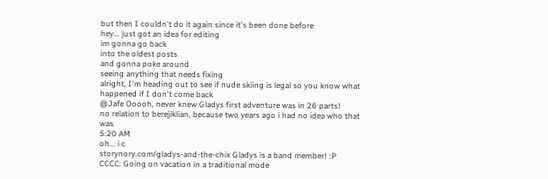but then I couldn't do it again since it's been done before
hey... just got an idea for editing
im gonna go back
into the oldest posts
and gonna poke around
seeing anything that needs fixing
alright, I'm heading out to see if nude skiing is legal so you know what happened if I don't come back
@Jafe Ooooh, never knew Gladys first adventure was in 26 parts!
no relation to berejiklian, because two years ago i had no idea who that was
5:20 AM
oh... i c
storynory.com/gladys-and-the-chix Gladys is a band member! :P
CCCC: Going on vacation in a traditional mode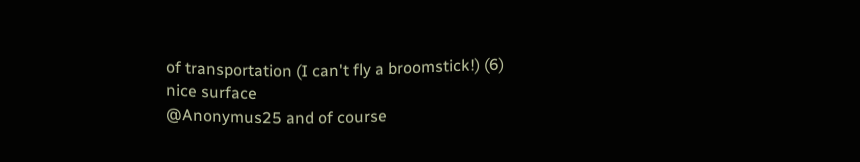of transportation (I can't fly a broomstick!) (6)
nice surface
@Anonymus25 and of course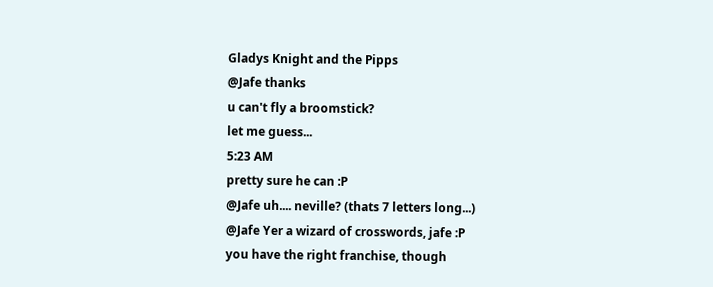Gladys Knight and the Pipps
@Jafe thanks
u can't fly a broomstick?
let me guess...
5:23 AM
pretty sure he can :P
@Jafe uh.... neville? (thats 7 letters long...)
@Jafe Yer a wizard of crosswords, jafe :P
you have the right franchise, though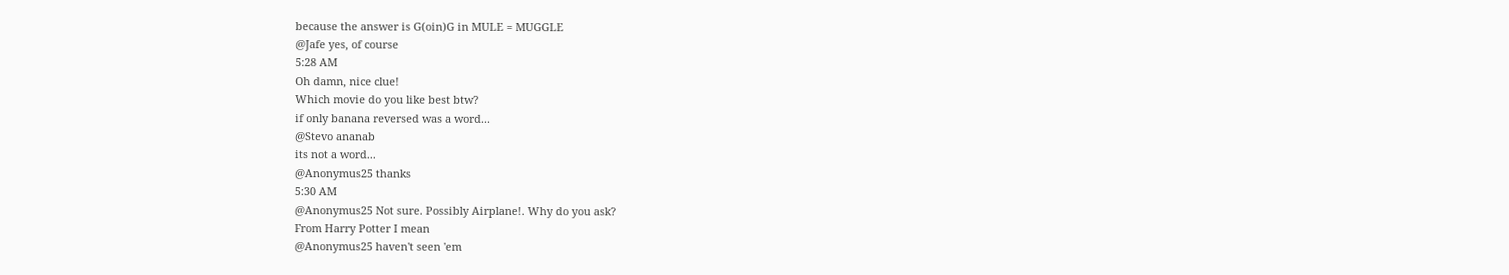because the answer is G(oin)G in MULE = MUGGLE
@Jafe yes, of course
5:28 AM
Oh damn, nice clue!
Which movie do you like best btw?
if only banana reversed was a word...
@Stevo ananab
its not a word...
@Anonymus25 thanks
5:30 AM
@Anonymus25 Not sure. Possibly Airplane!. Why do you ask?
From Harry Potter I mean
@Anonymus25 haven't seen 'em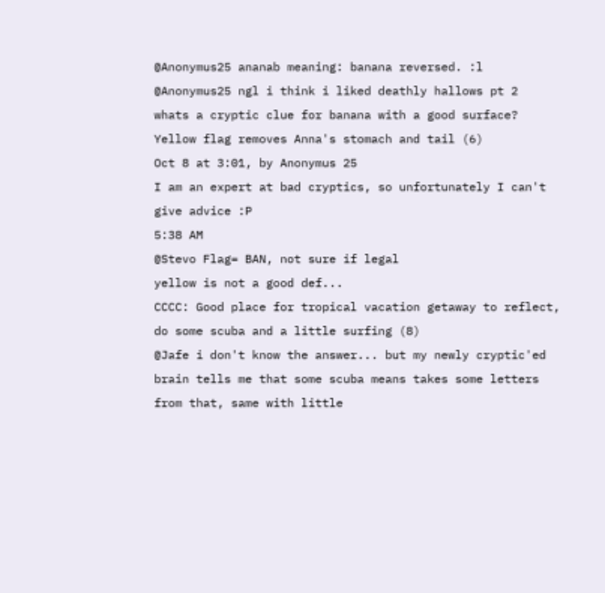@Anonymus25 ananab meaning: banana reversed. :l
@Anonymus25 ngl i think i liked deathly hallows pt 2
whats a cryptic clue for banana with a good surface?
Yellow flag removes Anna's stomach and tail (6)
Oct 8 at 3:01, by Anonymus 25
I am an expert at bad cryptics, so unfortunately I can't give advice :P
5:38 AM
@Stevo Flag= BAN, not sure if legal
yellow is not a good def...
CCCC: Good place for tropical vacation getaway to reflect, do some scuba and a little surfing (8)
@Jafe i don't know the answer... but my newly cryptic'ed brain tells me that some scuba means takes some letters from that, same with little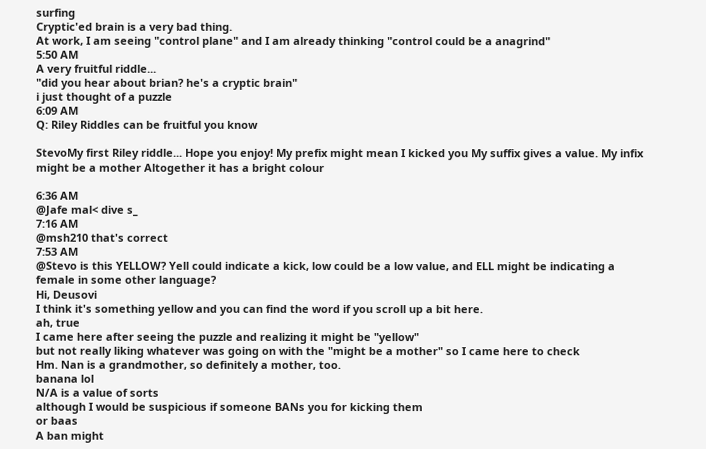surfing
Cryptic'ed brain is a very bad thing.
At work, I am seeing "control plane" and I am already thinking "control could be a anagrind"
5:50 AM
A very fruitful riddle...
"did you hear about brian? he's a cryptic brain"
i just thought of a puzzle
6:09 AM
Q: Riley Riddles can be fruitful you know

StevoMy first Riley riddle... Hope you enjoy! My prefix might mean I kicked you My suffix gives a value. My infix might be a mother Altogether it has a bright colour

6:36 AM
@Jafe mal< dive s_
7:16 AM
@msh210 that's correct
7:53 AM
@Stevo is this YELLOW? Yell could indicate a kick, low could be a low value, and ELL might be indicating a female in some other language?
Hi, Deusovi
I think it's something yellow and you can find the word if you scroll up a bit here.
ah, true
I came here after seeing the puzzle and realizing it might be "yellow"
but not really liking whatever was going on with the "might be a mother" so I came here to check
Hm. Nan is a grandmother, so definitely a mother, too.
banana lol
N/A is a value of sorts
although I would be suspicious if someone BANs you for kicking them
or baas
A ban might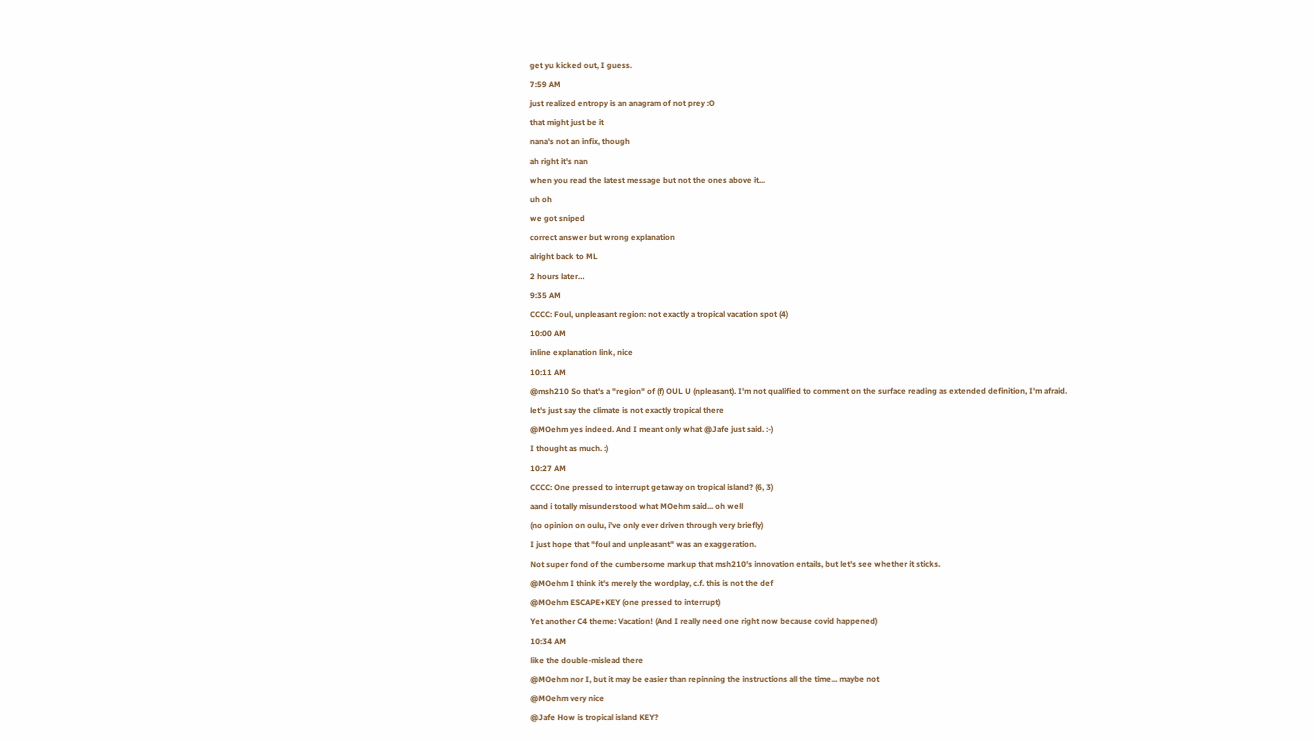get yu kicked out, I guess.
7:59 AM
just realized entropy is an anagram of not prey :O
that might just be it
nana's not an infix, though
ah right it's nan
when you read the latest message but not the ones above it...
uh oh
we got sniped
correct answer but wrong explanation
alright back to ML
2 hours later…
9:35 AM
CCCC: Foul, unpleasant region: not exactly a tropical vacation spot (4)
10:00 AM
inline explanation link, nice
10:11 AM
@msh210 So that's a "region" of (f) OUL U (npleasant). I'm not qualified to comment on the surface reading as extended definition, I'm afraid.
let's just say the climate is not exactly tropical there
@MOehm yes indeed. And I meant only what @Jafe just said. :-)
I thought as much. :)
10:27 AM
CCCC: One pressed to interrupt getaway on tropical island? (6, 3)
aand i totally misunderstood what MOehm said... oh well
(no opinion on oulu, i've only ever driven through very briefly)
I just hope that "foul and unpleasant" was an exaggeration.
Not super fond of the cumbersome markup that msh210's innovation entails, but let's see whether it sticks.
@MOehm I think it's merely the wordplay, c.f. this is not the def
@MOehm ESCAPE+KEY (one pressed to interrupt)
Yet another C4 theme: Vacation! (And I really need one right now because covid happened)
10:34 AM
like the double-mislead there
@MOehm nor I, but it may be easier than repinning the instructions all the time... maybe not
@MOehm very nice
@Jafe How is tropical island KEY?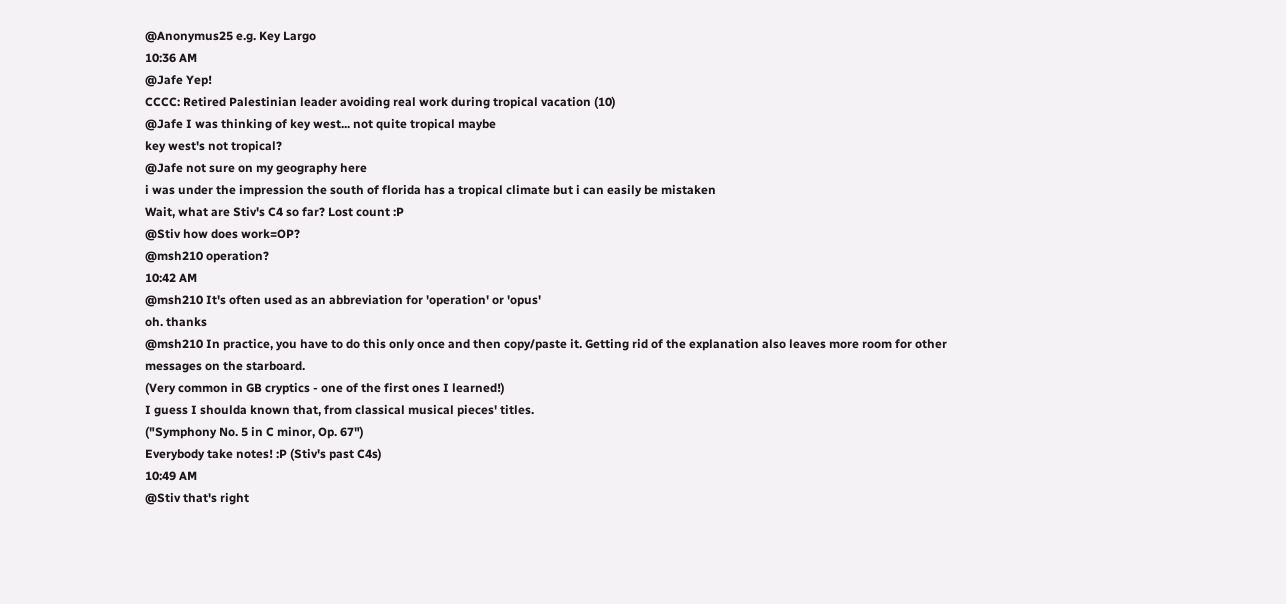@Anonymus25 e.g. Key Largo
10:36 AM
@Jafe Yep!
CCCC: Retired Palestinian leader avoiding real work during tropical vacation (10)
@Jafe I was thinking of key west... not quite tropical maybe
key west's not tropical?
@Jafe not sure on my geography here
i was under the impression the south of florida has a tropical climate but i can easily be mistaken
Wait, what are Stiv's C4 so far? Lost count :P
@Stiv how does work=OP?
@msh210 operation?
10:42 AM
@msh210 It's often used as an abbreviation for 'operation' or 'opus'
oh. thanks
@msh210 In practice, you have to do this only once and then copy/paste it. Getting rid of the explanation also leaves more room for other messages on the starboard.
(Very common in GB cryptics - one of the first ones I learned!)
I guess I shoulda known that, from classical musical pieces' titles.
("Symphony No. 5 in C minor, Op. 67")
Everybody take notes! :P (Stiv's past C4s)
10:49 AM
@Stiv that's right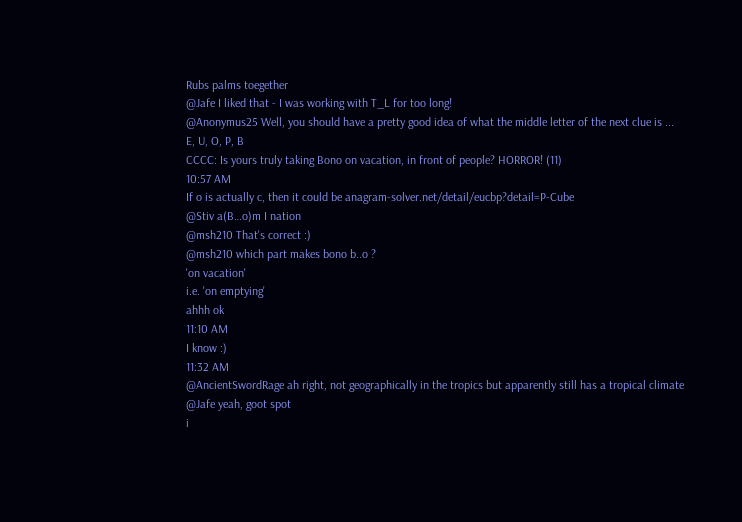Rubs palms toegether
@Jafe I liked that - I was working with T_L for too long!
@Anonymus25 Well, you should have a pretty good idea of what the middle letter of the next clue is ...
E, U, O, P, B
CCCC: Is yours truly taking Bono on vacation, in front of people? HORROR! (11)
10:57 AM
If o is actually c, then it could be anagram-solver.net/detail/eucbp?detail=P-Cube
@Stiv a(B…o)m I nation
@msh210 That's correct :)
@msh210 which part makes bono b..o ?
'on vacation'
i.e. 'on emptying'
ahhh ok
11:10 AM
I know :)
11:32 AM
@AncientSwordRage ah right, not geographically in the tropics but apparently still has a tropical climate
@Jafe yeah, goot spot
i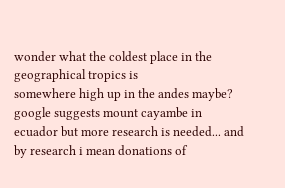wonder what the coldest place in the geographical tropics is
somewhere high up in the andes maybe?
google suggests mount cayambe in ecuador but more research is needed... and by research i mean donations of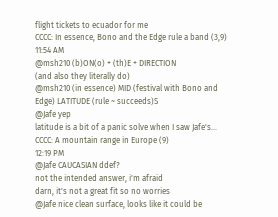flight tickets to ecuador for me
CCCC: In essence, Bono and the Edge rule a band (3,9)
11:54 AM
@msh210 (b)ON(o) + (th)E + DIRECTION
(and also they literally do)
@msh210 (in essence) MID (festival with Bono and Edge) LATITUDE (rule ~ succeeds)S
@Jafe yep
latitude is a bit of a panic solve when I saw Jafe's...
CCCC: A mountain range in Europe (9)
12:19 PM
@Jafe CAUCASIAN ddef?
not the intended answer, i'm afraid
darn, it's not a great fit so no worries
@Jafe nice clean surface, looks like it could be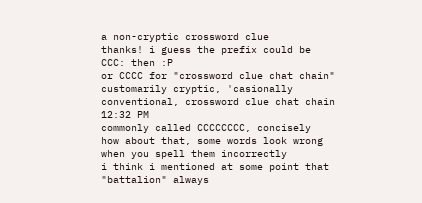a non-cryptic crossword clue
thanks! i guess the prefix could be CCC: then :P
or CCCC for "crossword clue chat chain"
customarily cryptic, 'casionally conventional, crossword clue chat chain
12:32 PM
commonly called CCCCCCCC, concisely
how about that, some words look wrong when you spell them incorrectly
i think i mentioned at some point that "battalion" always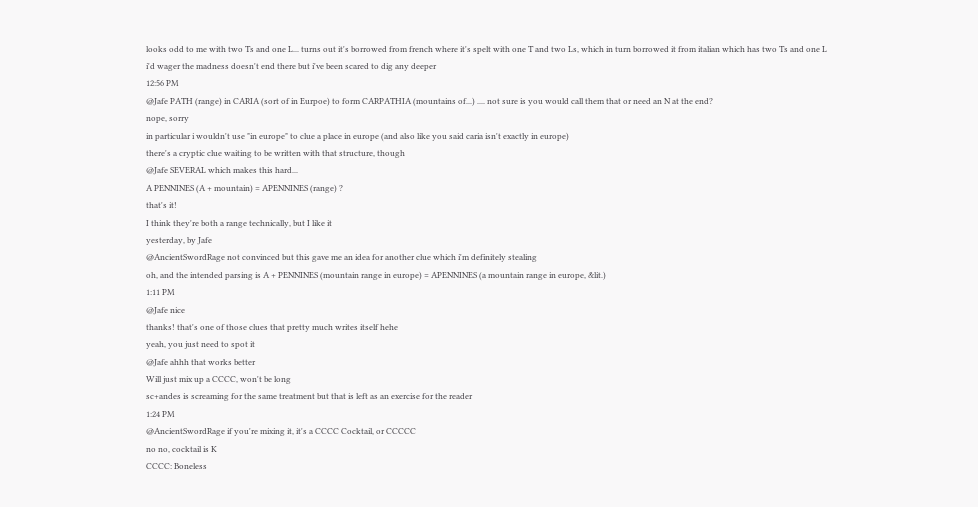looks odd to me with two Ts and one L... turns out it's borrowed from french where it's spelt with one T and two Ls, which in turn borrowed it from italian which has two Ts and one L
i'd wager the madness doesn't end there but i've been scared to dig any deeper
12:56 PM
@Jafe PATH (range) in CARIA (sort of in Eurpoe) to form CARPATHIA (mountains of...) .... not sure is you would call them that or need an N at the end?
nope, sorry
in particular i wouldn't use "in europe" to clue a place in europe (and also like you said caria isn't exactly in europe)
there's a cryptic clue waiting to be written with that structure, though
@Jafe SEVERAL which makes this hard...
A PENNINES (A + mountain) = APENNINES (range) ?
that's it!
I think they're both a range technically, but I like it
yesterday, by Jafe
@AncientSwordRage not convinced but this gave me an idea for another clue which i'm definitely stealing
oh, and the intended parsing is A + PENNINES (mountain range in europe) = APENNINES (a mountain range in europe, &lit.)
1:11 PM
@Jafe nice
thanks! that's one of those clues that pretty much writes itself hehe
yeah, you just need to spot it
@Jafe ahhh that works better
Will just mix up a CCCC, won't be long
sc+andes is screaming for the same treatment but that is left as an exercise for the reader
1:24 PM
@AncientSwordRage if you're mixing it, it's a CCCC Cocktail, or CCCCC
no no, cocktail is K
CCCC: Boneless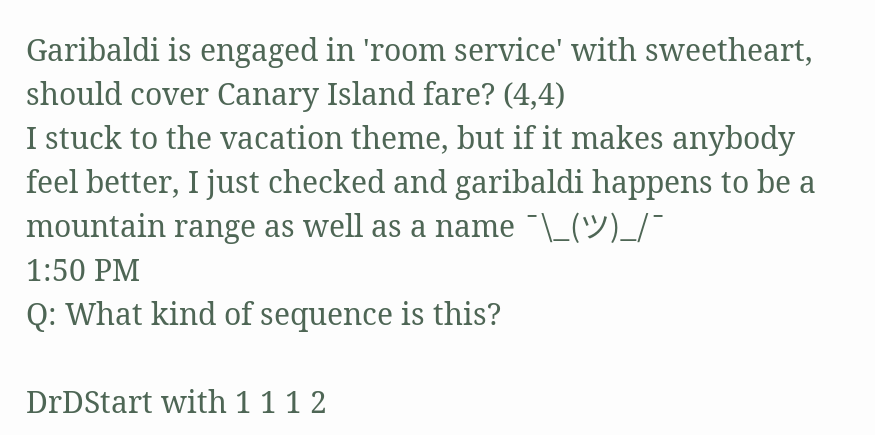Garibaldi is engaged in 'room service' with sweetheart, should cover Canary Island fare? (4,4)
I stuck to the vacation theme, but if it makes anybody feel better, I just checked and garibaldi happens to be a mountain range as well as a name ¯\_(ツ)_/¯
1:50 PM
Q: What kind of sequence is this?

DrDStart with 1 1 1 2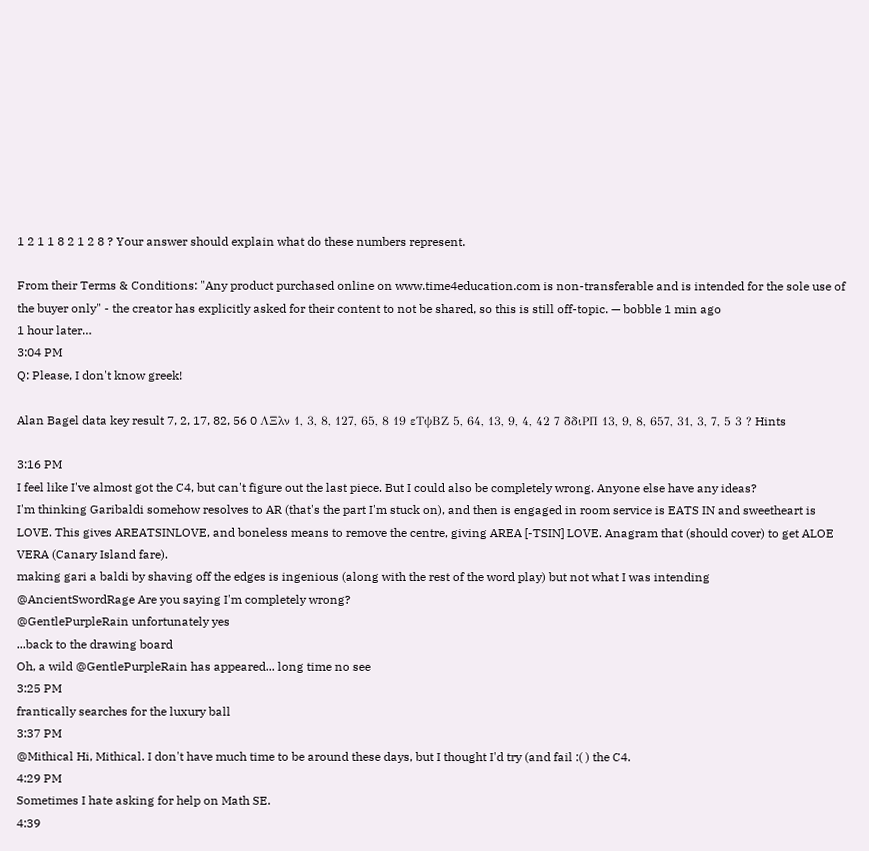1 2 1 1 8 2 1 2 8 ? Your answer should explain what do these numbers represent.

From their Terms & Conditions: "Any product purchased online on www.time4education.com is non-transferable and is intended for the sole use of the buyer only" - the creator has explicitly asked for their content to not be shared, so this is still off-topic. — bobble 1 min ago
1 hour later…
3:04 PM
Q: Please, I don't know greek!

Alan Bagel data key result 7, 2, 17, 82, 56 0 ΛΞλν 1, 3, 8, 127, 65, 8 19 εΤψΒΖ 5, 64, 13, 9, 4, 42 7 δδιΡΠ 13, 9, 8, 657, 31, 3, 7, 5 3 ? Hints

3:16 PM
I feel like I've almost got the C4, but can't figure out the last piece. But I could also be completely wrong. Anyone else have any ideas?
I'm thinking Garibaldi somehow resolves to AR (that's the part I'm stuck on), and then is engaged in room service is EATS IN and sweetheart is LOVE. This gives AREATSINLOVE, and boneless means to remove the centre, giving AREA [-TSIN] LOVE. Anagram that (should cover) to get ALOE VERA (Canary Island fare).
making gari a baldi by shaving off the edges is ingenious (along with the rest of the word play) but not what I was intending
@AncientSwordRage Are you saying I'm completely wrong?
@GentlePurpleRain unfortunately yes
...back to the drawing board
Oh, a wild @GentlePurpleRain has appeared... long time no see
3:25 PM
frantically searches for the luxury ball
3:37 PM
@Mithical Hi, Mithical. I don't have much time to be around these days, but I thought I'd try (and fail :( ) the C4.
4:29 PM
Sometimes I hate asking for help on Math SE.
4:39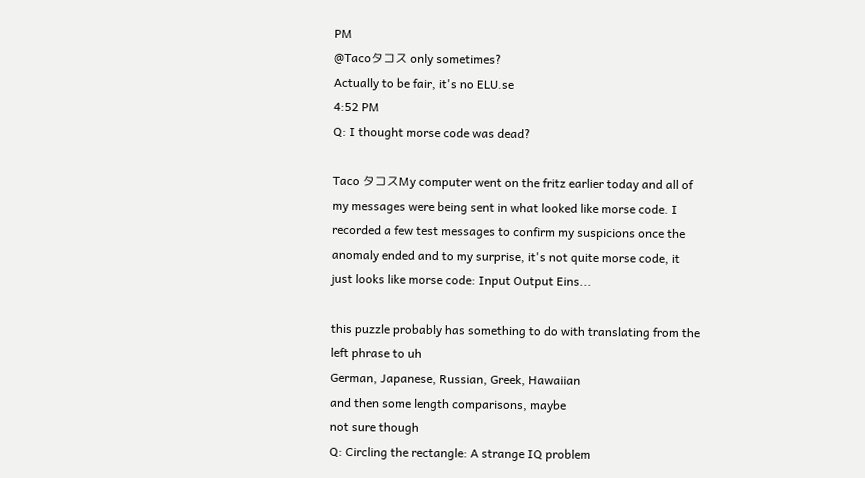PM
@Tacoタコス only sometimes?
Actually to be fair, it's no ELU.se
4:52 PM
Q: I thought morse code was dead?

Taco タコスMy computer went on the fritz earlier today and all of my messages were being sent in what looked like morse code. I recorded a few test messages to confirm my suspicions once the anomaly ended and to my surprise, it's not quite morse code, it just looks like morse code: Input Output Eins...

this puzzle probably has something to do with translating from the left phrase to uh
German, Japanese, Russian, Greek, Hawaiian
and then some length comparisons, maybe
not sure though
Q: Circling the rectangle: A strange IQ problem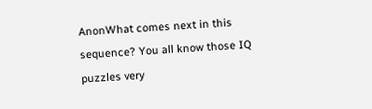AnonWhat comes next in this sequence? You all know those IQ puzzles very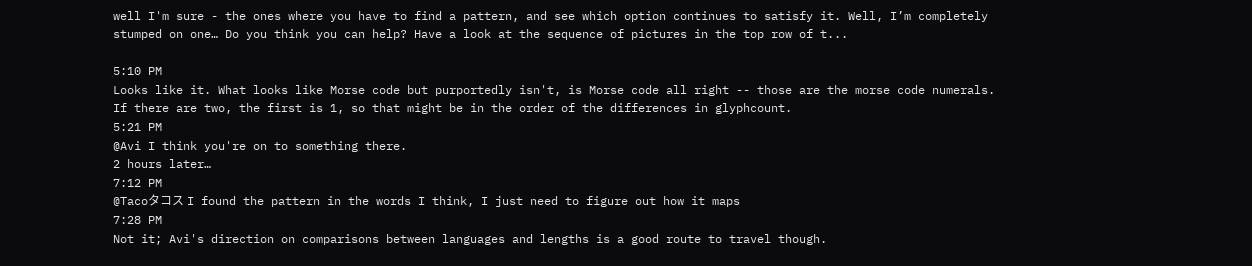well I'm sure - the ones where you have to find a pattern, and see which option continues to satisfy it. Well, I’m completely stumped on one… Do you think you can help? Have a look at the sequence of pictures in the top row of t...

5:10 PM
Looks like it. What looks like Morse code but purportedly isn't, is Morse code all right -- those are the morse code numerals. If there are two, the first is 1, so that might be in the order of the differences in glyphcount.
5:21 PM
@Avi I think you're on to something there.
2 hours later…
7:12 PM
@Tacoタコス I found the pattern in the words I think, I just need to figure out how it maps
7:28 PM
Not it; Avi's direction on comparisons between languages and lengths is a good route to travel though.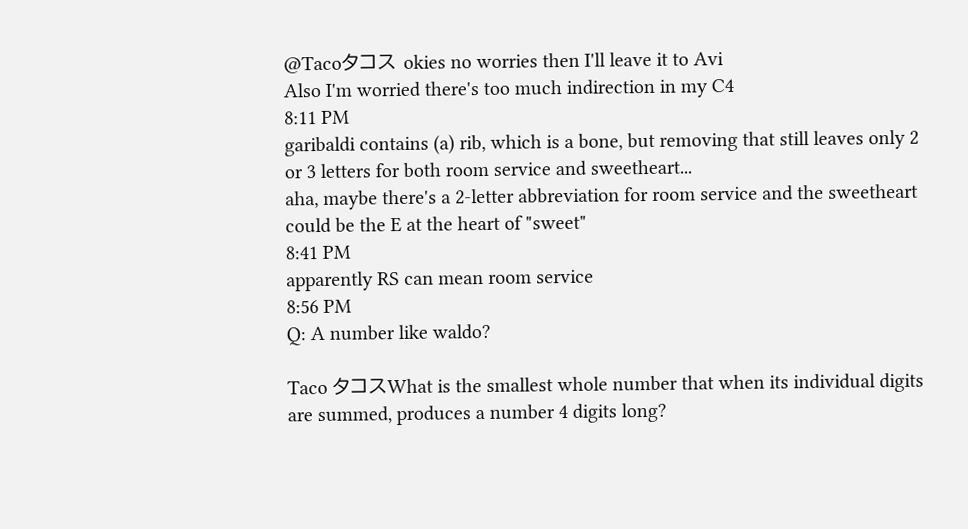@Tacoタコス okies no worries then I'll leave it to Avi
Also I'm worried there's too much indirection in my C4
8:11 PM
garibaldi contains (a) rib, which is a bone, but removing that still leaves only 2 or 3 letters for both room service and sweetheart...
aha, maybe there's a 2-letter abbreviation for room service and the sweetheart could be the E at the heart of "sweet"
8:41 PM
apparently RS can mean room service
8:56 PM
Q: A number like waldo?

Taco タコスWhat is the smallest whole number that when its individual digits are summed, produces a number 4 digits long?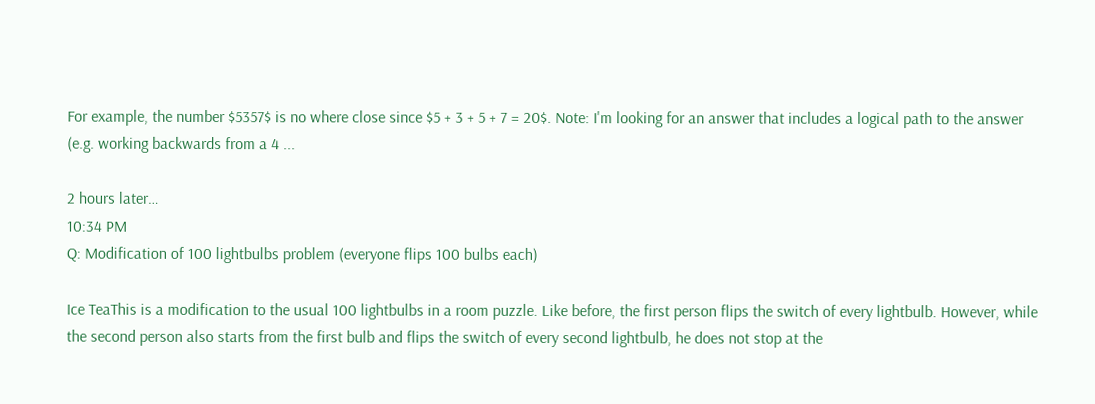For example, the number $5357$ is no where close since $5 + 3 + 5 + 7 = 20$. Note: I'm looking for an answer that includes a logical path to the answer (e.g. working backwards from a 4 ...

2 hours later…
10:34 PM
Q: Modification of 100 lightbulbs problem (everyone flips 100 bulbs each)

Ice TeaThis is a modification to the usual 100 lightbulbs in a room puzzle. Like before, the first person flips the switch of every lightbulb. However, while the second person also starts from the first bulb and flips the switch of every second lightbulb, he does not stop at the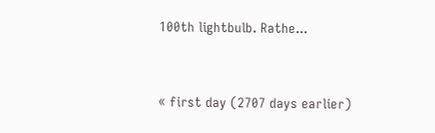100th lightbulb. Rathe...


« first day (2707 days earlier)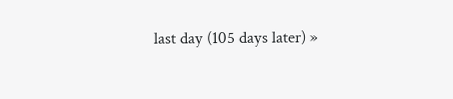last day (105 days later) »